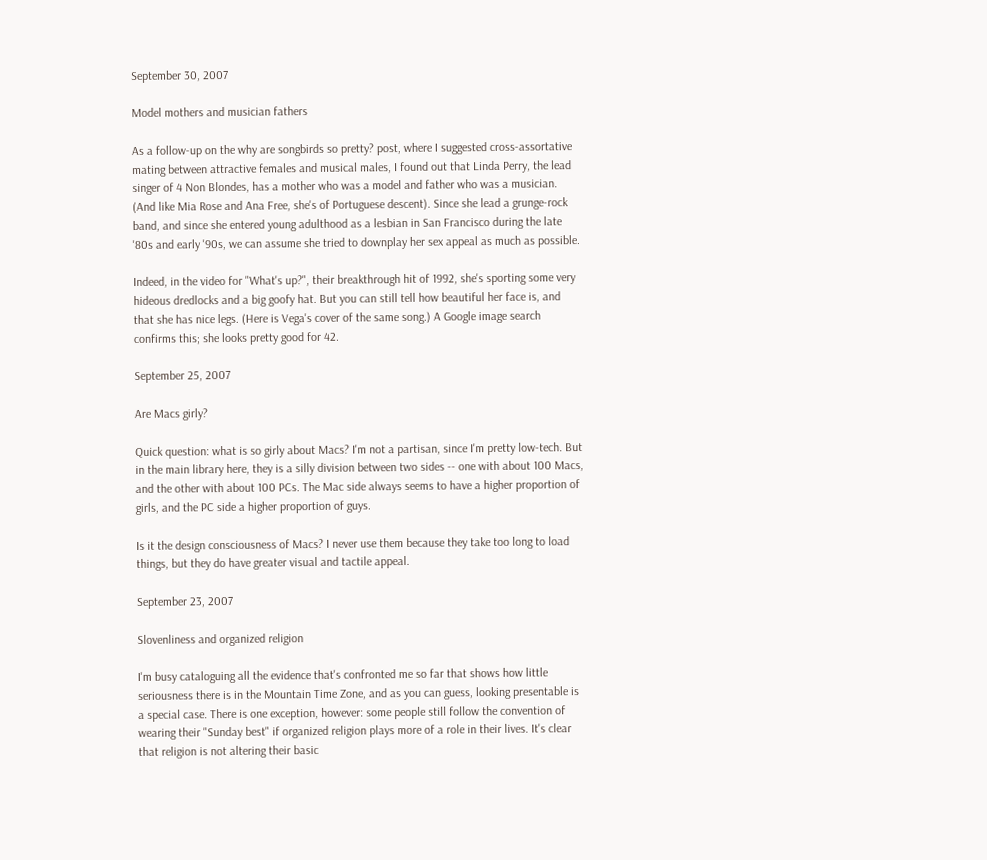September 30, 2007

Model mothers and musician fathers

As a follow-up on the why are songbirds so pretty? post, where I suggested cross-assortative mating between attractive females and musical males, I found out that Linda Perry, the lead singer of 4 Non Blondes, has a mother who was a model and father who was a musician. (And like Mia Rose and Ana Free, she's of Portuguese descent). Since she lead a grunge-rock band, and since she entered young adulthood as a lesbian in San Francisco during the late '80s and early '90s, we can assume she tried to downplay her sex appeal as much as possible.

Indeed, in the video for "What's up?", their breakthrough hit of 1992, she's sporting some very hideous dredlocks and a big goofy hat. But you can still tell how beautiful her face is, and that she has nice legs. (Here is Vega's cover of the same song.) A Google image search confirms this; she looks pretty good for 42.

September 25, 2007

Are Macs girly?

Quick question: what is so girly about Macs? I'm not a partisan, since I'm pretty low-tech. But in the main library here, they is a silly division between two sides -- one with about 100 Macs, and the other with about 100 PCs. The Mac side always seems to have a higher proportion of girls, and the PC side a higher proportion of guys.

Is it the design consciousness of Macs? I never use them because they take too long to load things, but they do have greater visual and tactile appeal.

September 23, 2007

Slovenliness and organized religion

I'm busy cataloguing all the evidence that's confronted me so far that shows how little seriousness there is in the Mountain Time Zone, and as you can guess, looking presentable is a special case. There is one exception, however: some people still follow the convention of wearing their "Sunday best" if organized religion plays more of a role in their lives. It's clear that religion is not altering their basic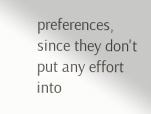preferences, since they don't put any effort into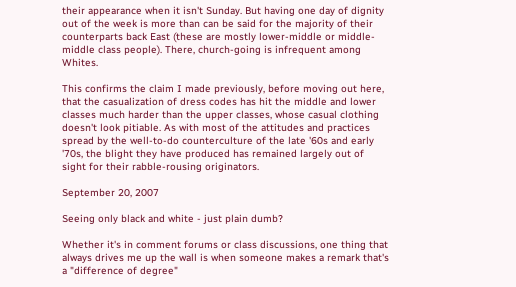their appearance when it isn't Sunday. But having one day of dignity out of the week is more than can be said for the majority of their counterparts back East (these are mostly lower-middle or middle-middle class people). There, church-going is infrequent among Whites.

This confirms the claim I made previously, before moving out here, that the casualization of dress codes has hit the middle and lower classes much harder than the upper classes, whose casual clothing doesn't look pitiable. As with most of the attitudes and practices spread by the well-to-do counterculture of the late '60s and early '70s, the blight they have produced has remained largely out of sight for their rabble-rousing originators.

September 20, 2007

Seeing only black and white - just plain dumb?

Whether it's in comment forums or class discussions, one thing that always drives me up the wall is when someone makes a remark that's a "difference of degree"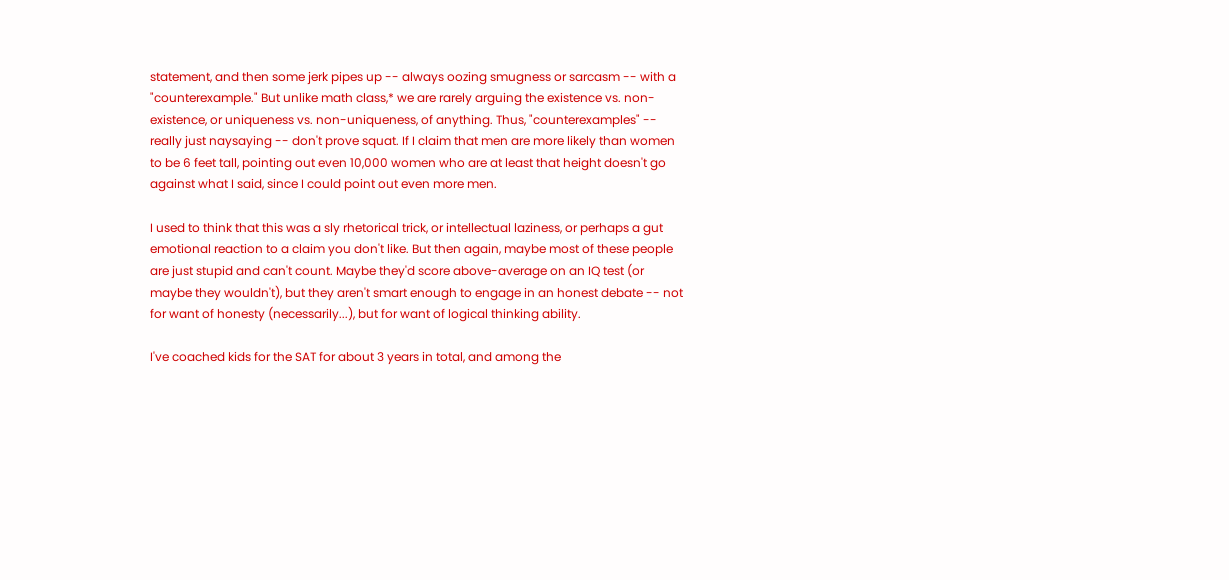statement, and then some jerk pipes up -- always oozing smugness or sarcasm -- with a "counterexample." But unlike math class,* we are rarely arguing the existence vs. non-existence, or uniqueness vs. non-uniqueness, of anything. Thus, "counterexamples" -- really just naysaying -- don't prove squat. If I claim that men are more likely than women to be 6 feet tall, pointing out even 10,000 women who are at least that height doesn't go against what I said, since I could point out even more men.

I used to think that this was a sly rhetorical trick, or intellectual laziness, or perhaps a gut emotional reaction to a claim you don't like. But then again, maybe most of these people are just stupid and can't count. Maybe they'd score above-average on an IQ test (or maybe they wouldn't), but they aren't smart enough to engage in an honest debate -- not for want of honesty (necessarily...), but for want of logical thinking ability.

I've coached kids for the SAT for about 3 years in total, and among the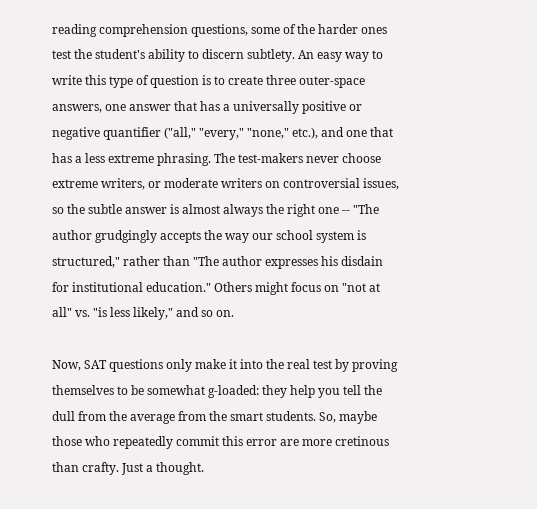reading comprehension questions, some of the harder ones test the student's ability to discern subtlety. An easy way to write this type of question is to create three outer-space answers, one answer that has a universally positive or negative quantifier ("all," "every," "none," etc.), and one that has a less extreme phrasing. The test-makers never choose extreme writers, or moderate writers on controversial issues, so the subtle answer is almost always the right one -- "The author grudgingly accepts the way our school system is structured," rather than "The author expresses his disdain for institutional education." Others might focus on "not at all" vs. "is less likely," and so on.

Now, SAT questions only make it into the real test by proving themselves to be somewhat g-loaded: they help you tell the dull from the average from the smart students. So, maybe those who repeatedly commit this error are more cretinous than crafty. Just a thought.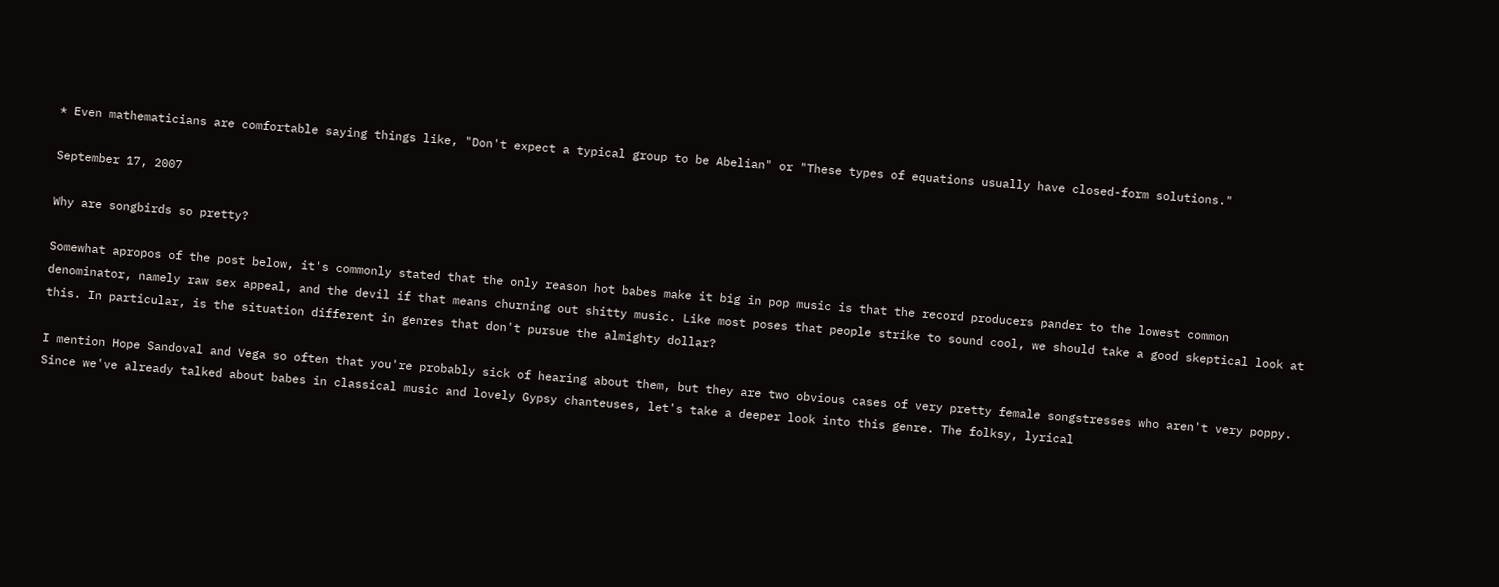* Even mathematicians are comfortable saying things like, "Don't expect a typical group to be Abelian" or "These types of equations usually have closed-form solutions."

September 17, 2007

Why are songbirds so pretty?

Somewhat apropos of the post below, it's commonly stated that the only reason hot babes make it big in pop music is that the record producers pander to the lowest common denominator, namely raw sex appeal, and the devil if that means churning out shitty music. Like most poses that people strike to sound cool, we should take a good skeptical look at this. In particular, is the situation different in genres that don't pursue the almighty dollar?

I mention Hope Sandoval and Vega so often that you're probably sick of hearing about them, but they are two obvious cases of very pretty female songstresses who aren't very poppy. Since we've already talked about babes in classical music and lovely Gypsy chanteuses, let's take a deeper look into this genre. The folksy, lyrical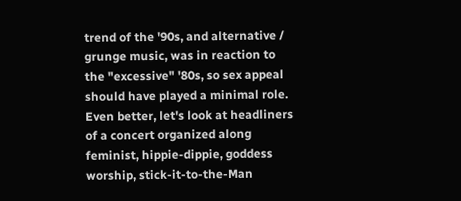trend of the '90s, and alternative / grunge music, was in reaction to the "excessive" '80s, so sex appeal should have played a minimal role. Even better, let's look at headliners of a concert organized along feminist, hippie-dippie, goddess worship, stick-it-to-the-Man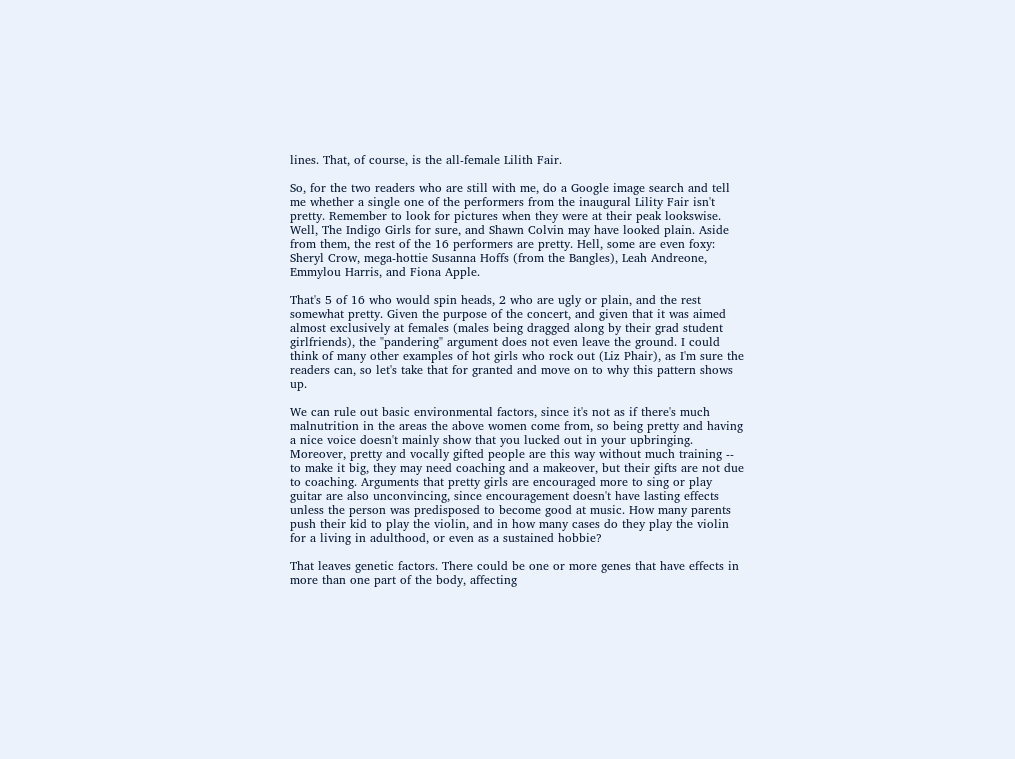lines. That, of course, is the all-female Lilith Fair.

So, for the two readers who are still with me, do a Google image search and tell me whether a single one of the performers from the inaugural Lility Fair isn't pretty. Remember to look for pictures when they were at their peak lookswise. Well, The Indigo Girls for sure, and Shawn Colvin may have looked plain. Aside from them, the rest of the 16 performers are pretty. Hell, some are even foxy: Sheryl Crow, mega-hottie Susanna Hoffs (from the Bangles), Leah Andreone, Emmylou Harris, and Fiona Apple.

That's 5 of 16 who would spin heads, 2 who are ugly or plain, and the rest somewhat pretty. Given the purpose of the concert, and given that it was aimed almost exclusively at females (males being dragged along by their grad student girlfriends), the "pandering" argument does not even leave the ground. I could think of many other examples of hot girls who rock out (Liz Phair), as I'm sure the readers can, so let's take that for granted and move on to why this pattern shows up.

We can rule out basic environmental factors, since it's not as if there's much malnutrition in the areas the above women come from, so being pretty and having a nice voice doesn't mainly show that you lucked out in your upbringing. Moreover, pretty and vocally gifted people are this way without much training -- to make it big, they may need coaching and a makeover, but their gifts are not due to coaching. Arguments that pretty girls are encouraged more to sing or play guitar are also unconvincing, since encouragement doesn't have lasting effects unless the person was predisposed to become good at music. How many parents push their kid to play the violin, and in how many cases do they play the violin for a living in adulthood, or even as a sustained hobbie?

That leaves genetic factors. There could be one or more genes that have effects in more than one part of the body, affecting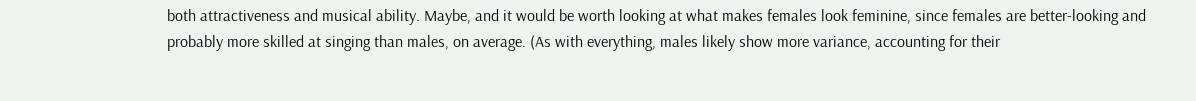both attractiveness and musical ability. Maybe, and it would be worth looking at what makes females look feminine, since females are better-looking and probably more skilled at singing than males, on average. (As with everything, males likely show more variance, accounting for their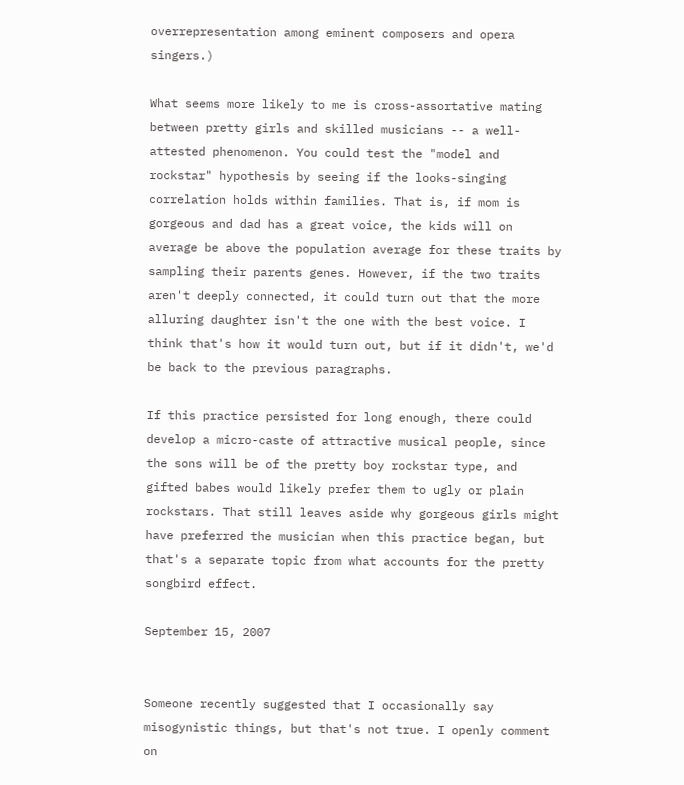overrepresentation among eminent composers and opera singers.)

What seems more likely to me is cross-assortative mating between pretty girls and skilled musicians -- a well-attested phenomenon. You could test the "model and rockstar" hypothesis by seeing if the looks-singing correlation holds within families. That is, if mom is gorgeous and dad has a great voice, the kids will on average be above the population average for these traits by sampling their parents genes. However, if the two traits aren't deeply connected, it could turn out that the more alluring daughter isn't the one with the best voice. I think that's how it would turn out, but if it didn't, we'd be back to the previous paragraphs.

If this practice persisted for long enough, there could develop a micro-caste of attractive musical people, since the sons will be of the pretty boy rockstar type, and gifted babes would likely prefer them to ugly or plain rockstars. That still leaves aside why gorgeous girls might have preferred the musician when this practice began, but that's a separate topic from what accounts for the pretty songbird effect.

September 15, 2007


Someone recently suggested that I occasionally say misogynistic things, but that's not true. I openly comment on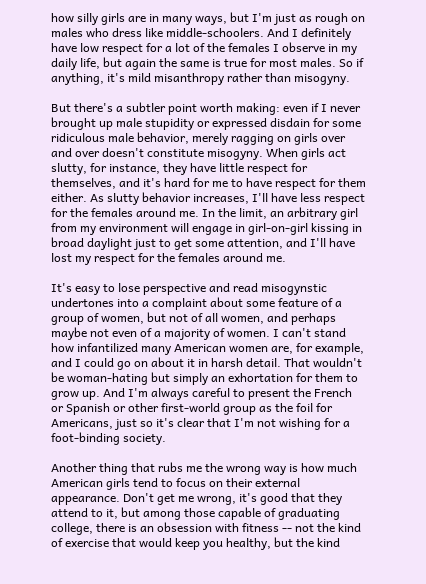how silly girls are in many ways, but I'm just as rough on males who dress like middle-schoolers. And I definitely have low respect for a lot of the females I observe in my daily life, but again the same is true for most males. So if anything, it's mild misanthropy rather than misogyny.

But there's a subtler point worth making: even if I never brought up male stupidity or expressed disdain for some ridiculous male behavior, merely ragging on girls over and over doesn't constitute misogyny. When girls act slutty, for instance, they have little respect for themselves, and it's hard for me to have respect for them either. As slutty behavior increases, I'll have less respect for the females around me. In the limit, an arbitrary girl from my environment will engage in girl-on-girl kissing in broad daylight just to get some attention, and I'll have lost my respect for the females around me.

It's easy to lose perspective and read misogynstic undertones into a complaint about some feature of a group of women, but not of all women, and perhaps maybe not even of a majority of women. I can't stand how infantilized many American women are, for example, and I could go on about it in harsh detail. That wouldn't be woman-hating but simply an exhortation for them to grow up. And I'm always careful to present the French or Spanish or other first-world group as the foil for Americans, just so it's clear that I'm not wishing for a foot-binding society.

Another thing that rubs me the wrong way is how much American girls tend to focus on their external appearance. Don't get me wrong, it's good that they attend to it, but among those capable of graduating college, there is an obsession with fitness -- not the kind of exercise that would keep you healthy, but the kind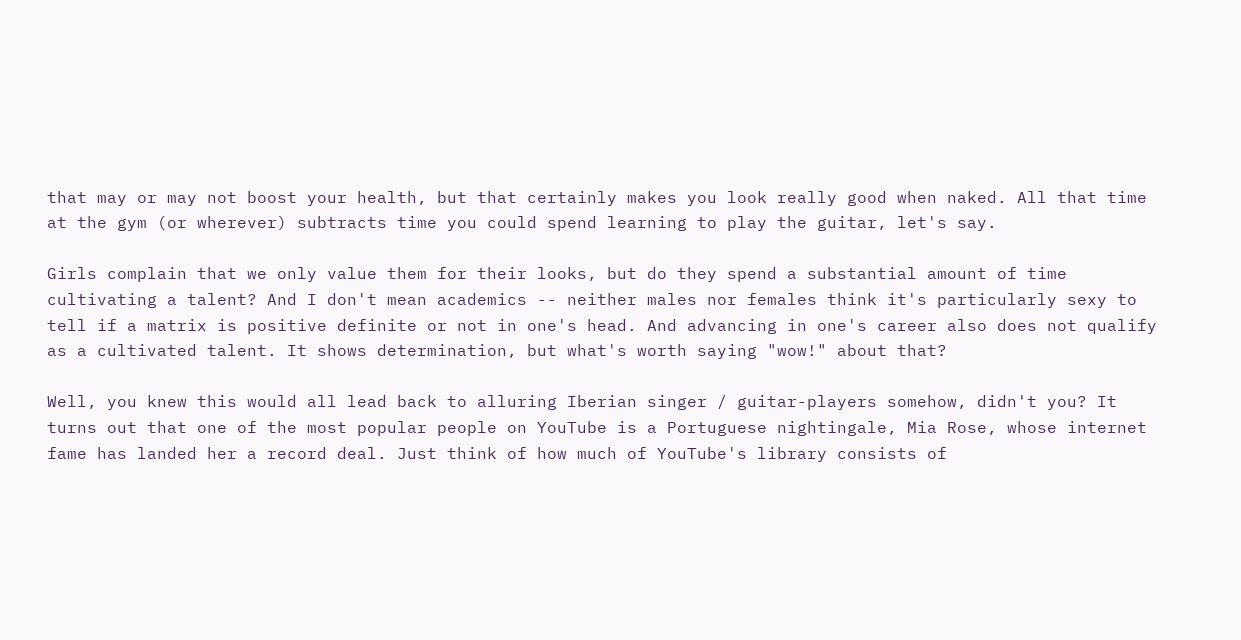that may or may not boost your health, but that certainly makes you look really good when naked. All that time at the gym (or wherever) subtracts time you could spend learning to play the guitar, let's say.

Girls complain that we only value them for their looks, but do they spend a substantial amount of time cultivating a talent? And I don't mean academics -- neither males nor females think it's particularly sexy to tell if a matrix is positive definite or not in one's head. And advancing in one's career also does not qualify as a cultivated talent. It shows determination, but what's worth saying "wow!" about that?

Well, you knew this would all lead back to alluring Iberian singer / guitar-players somehow, didn't you? It turns out that one of the most popular people on YouTube is a Portuguese nightingale, Mia Rose, whose internet fame has landed her a record deal. Just think of how much of YouTube's library consists of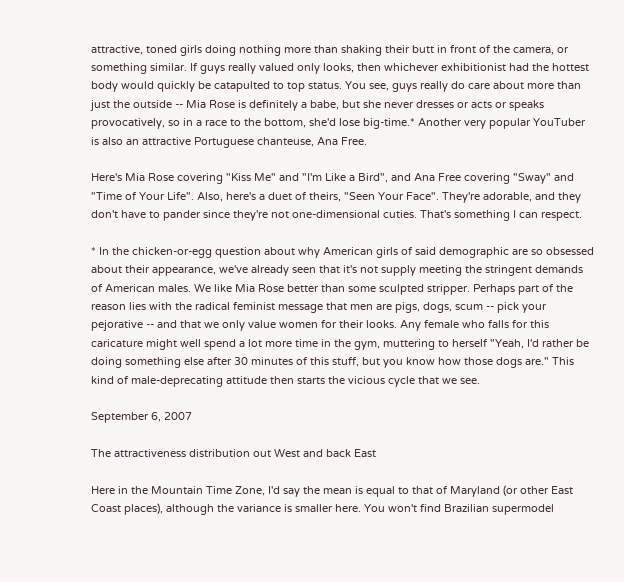attractive, toned girls doing nothing more than shaking their butt in front of the camera, or something similar. If guys really valued only looks, then whichever exhibitionist had the hottest body would quickly be catapulted to top status. You see, guys really do care about more than just the outside -- Mia Rose is definitely a babe, but she never dresses or acts or speaks provocatively, so in a race to the bottom, she'd lose big-time.* Another very popular YouTuber is also an attractive Portuguese chanteuse, Ana Free.

Here's Mia Rose covering "Kiss Me" and "I'm Like a Bird", and Ana Free covering "Sway" and "Time of Your Life". Also, here's a duet of theirs, "Seen Your Face". They're adorable, and they don't have to pander since they're not one-dimensional cuties. That's something I can respect.

* In the chicken-or-egg question about why American girls of said demographic are so obsessed about their appearance, we've already seen that it's not supply meeting the stringent demands of American males. We like Mia Rose better than some sculpted stripper. Perhaps part of the reason lies with the radical feminist message that men are pigs, dogs, scum -- pick your pejorative -- and that we only value women for their looks. Any female who falls for this caricature might well spend a lot more time in the gym, muttering to herself "Yeah, I'd rather be doing something else after 30 minutes of this stuff, but you know how those dogs are." This kind of male-deprecating attitude then starts the vicious cycle that we see.

September 6, 2007

The attractiveness distribution out West and back East

Here in the Mountain Time Zone, I'd say the mean is equal to that of Maryland (or other East Coast places), although the variance is smaller here. You won't find Brazilian supermodel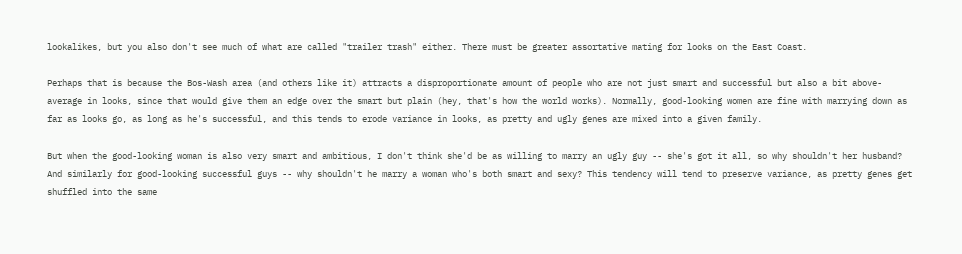lookalikes, but you also don't see much of what are called "trailer trash" either. There must be greater assortative mating for looks on the East Coast.

Perhaps that is because the Bos-Wash area (and others like it) attracts a disproportionate amount of people who are not just smart and successful but also a bit above-average in looks, since that would give them an edge over the smart but plain (hey, that's how the world works). Normally, good-looking women are fine with marrying down as far as looks go, as long as he's successful, and this tends to erode variance in looks, as pretty and ugly genes are mixed into a given family.

But when the good-looking woman is also very smart and ambitious, I don't think she'd be as willing to marry an ugly guy -- she's got it all, so why shouldn't her husband? And similarly for good-looking successful guys -- why shouldn't he marry a woman who's both smart and sexy? This tendency will tend to preserve variance, as pretty genes get shuffled into the same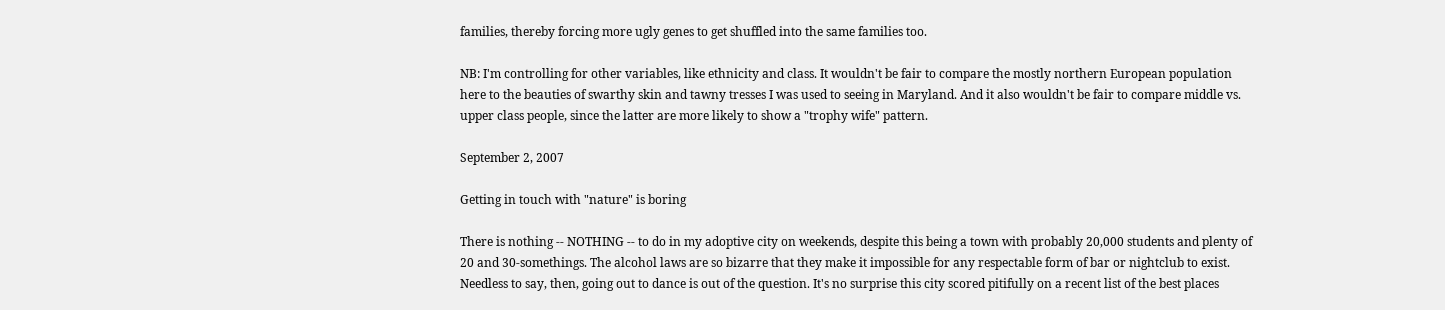families, thereby forcing more ugly genes to get shuffled into the same families too.

NB: I'm controlling for other variables, like ethnicity and class. It wouldn't be fair to compare the mostly northern European population here to the beauties of swarthy skin and tawny tresses I was used to seeing in Maryland. And it also wouldn't be fair to compare middle vs. upper class people, since the latter are more likely to show a "trophy wife" pattern.

September 2, 2007

Getting in touch with "nature" is boring

There is nothing -- NOTHING -- to do in my adoptive city on weekends, despite this being a town with probably 20,000 students and plenty of 20 and 30-somethings. The alcohol laws are so bizarre that they make it impossible for any respectable form of bar or nightclub to exist. Needless to say, then, going out to dance is out of the question. It's no surprise this city scored pitifully on a recent list of the best places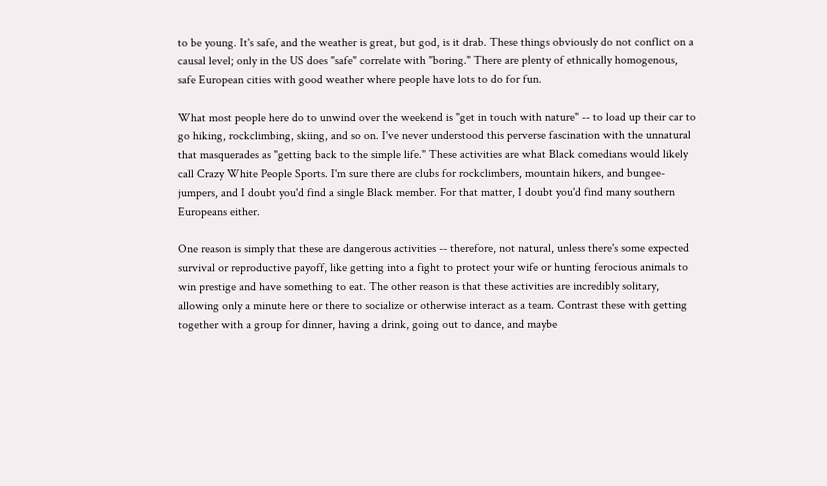to be young. It's safe, and the weather is great, but god, is it drab. These things obviously do not conflict on a causal level; only in the US does "safe" correlate with "boring." There are plenty of ethnically homogenous, safe European cities with good weather where people have lots to do for fun.

What most people here do to unwind over the weekend is "get in touch with nature" -- to load up their car to go hiking, rockclimbing, skiing, and so on. I've never understood this perverse fascination with the unnatural that masquerades as "getting back to the simple life." These activities are what Black comedians would likely call Crazy White People Sports. I'm sure there are clubs for rockclimbers, mountain hikers, and bungee-jumpers, and I doubt you'd find a single Black member. For that matter, I doubt you'd find many southern Europeans either.

One reason is simply that these are dangerous activities -- therefore, not natural, unless there's some expected survival or reproductive payoff, like getting into a fight to protect your wife or hunting ferocious animals to win prestige and have something to eat. The other reason is that these activities are incredibly solitary, allowing only a minute here or there to socialize or otherwise interact as a team. Contrast these with getting together with a group for dinner, having a drink, going out to dance, and maybe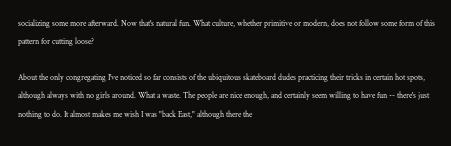socializing some more afterward. Now that's natural fun. What culture, whether primitive or modern, does not follow some form of this pattern for cutting loose?

About the only congregating I've noticed so far consists of the ubiquitous skateboard dudes practicing their tricks in certain hot spots, although always with no girls around. What a waste. The people are nice enough, and certainly seem willing to have fun -- there's just nothing to do. It almost makes me wish I was "back East," although there the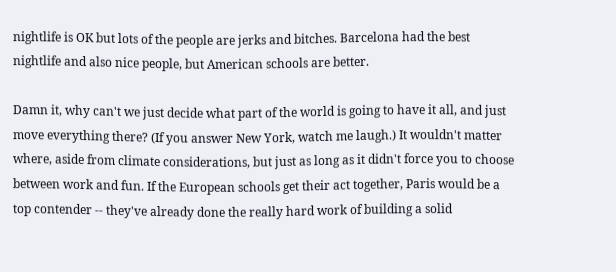nightlife is OK but lots of the people are jerks and bitches. Barcelona had the best nightlife and also nice people, but American schools are better.

Damn it, why can't we just decide what part of the world is going to have it all, and just move everything there? (If you answer New York, watch me laugh.) It wouldn't matter where, aside from climate considerations, but just as long as it didn't force you to choose between work and fun. If the European schools get their act together, Paris would be a top contender -- they've already done the really hard work of building a solid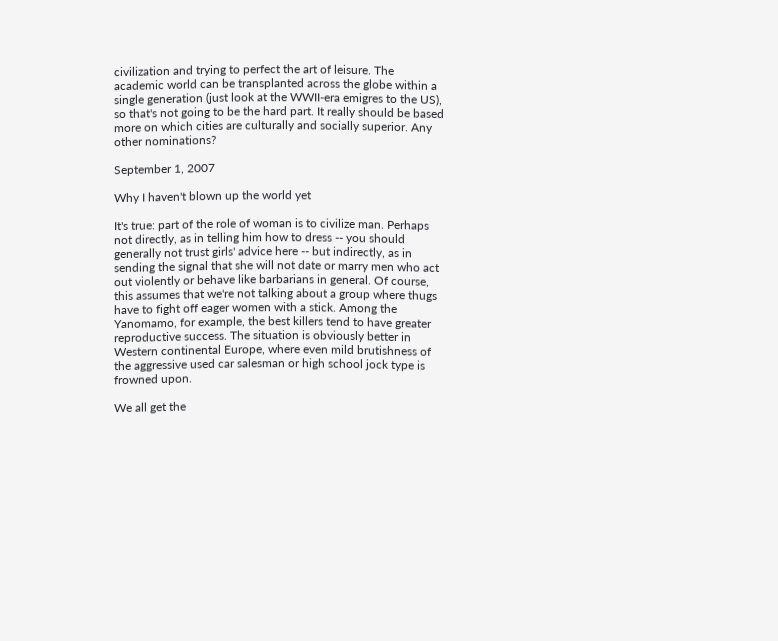civilization and trying to perfect the art of leisure. The academic world can be transplanted across the globe within a single generation (just look at the WWII-era emigres to the US), so that's not going to be the hard part. It really should be based more on which cities are culturally and socially superior. Any other nominations?

September 1, 2007

Why I haven't blown up the world yet

It's true: part of the role of woman is to civilize man. Perhaps not directly, as in telling him how to dress -- you should generally not trust girls' advice here -- but indirectly, as in sending the signal that she will not date or marry men who act out violently or behave like barbarians in general. Of course, this assumes that we're not talking about a group where thugs have to fight off eager women with a stick. Among the Yanomamo, for example, the best killers tend to have greater reproductive success. The situation is obviously better in Western continental Europe, where even mild brutishness of the aggressive used car salesman or high school jock type is frowned upon.

We all get the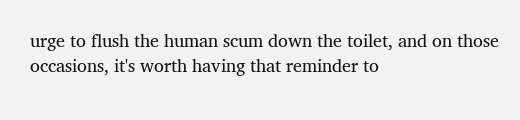urge to flush the human scum down the toilet, and on those occasions, it's worth having that reminder to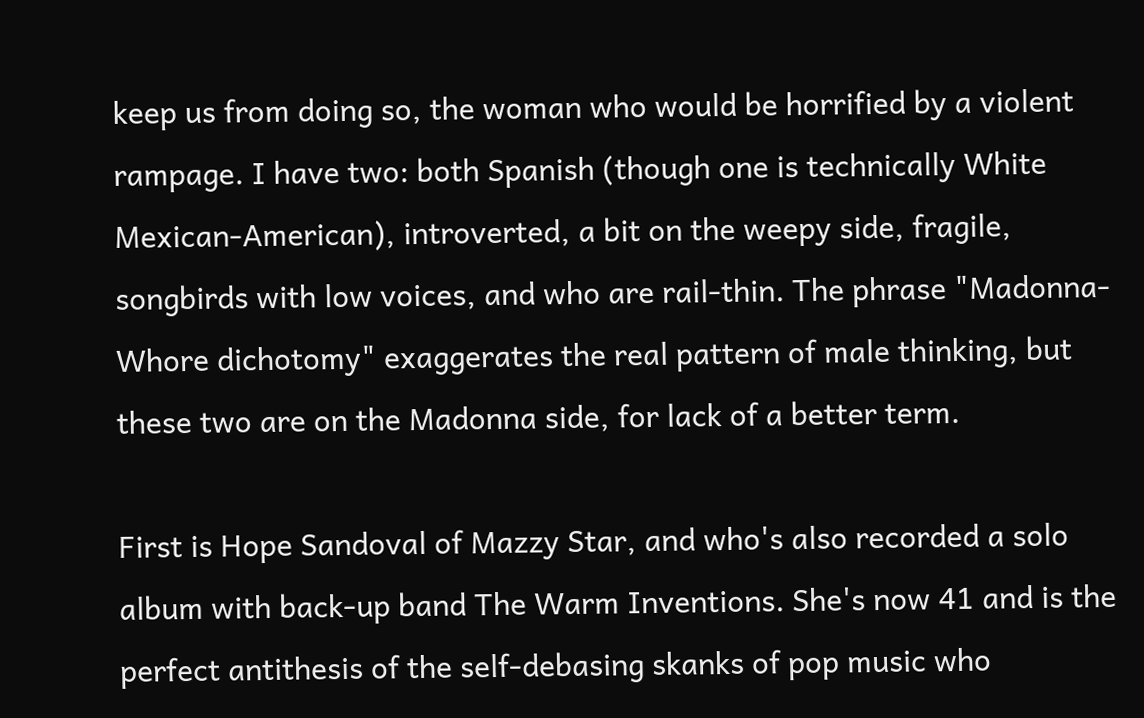keep us from doing so, the woman who would be horrified by a violent rampage. I have two: both Spanish (though one is technically White Mexican-American), introverted, a bit on the weepy side, fragile, songbirds with low voices, and who are rail-thin. The phrase "Madonna-Whore dichotomy" exaggerates the real pattern of male thinking, but these two are on the Madonna side, for lack of a better term.

First is Hope Sandoval of Mazzy Star, and who's also recorded a solo album with back-up band The Warm Inventions. She's now 41 and is the perfect antithesis of the self-debasing skanks of pop music who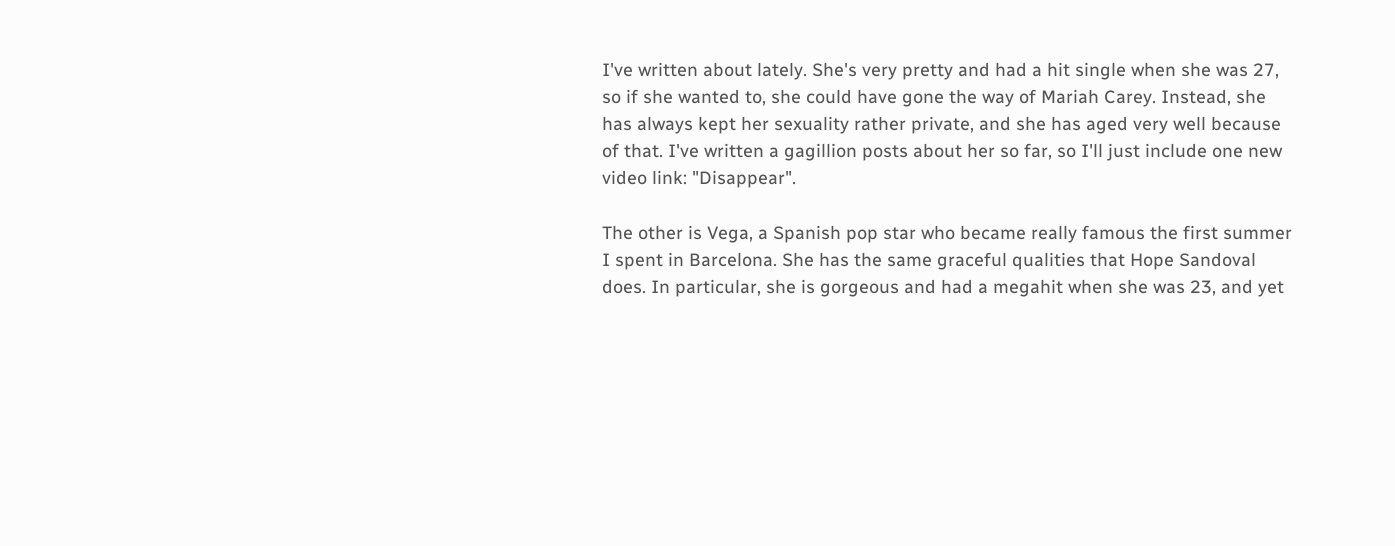I've written about lately. She's very pretty and had a hit single when she was 27, so if she wanted to, she could have gone the way of Mariah Carey. Instead, she has always kept her sexuality rather private, and she has aged very well because of that. I've written a gagillion posts about her so far, so I'll just include one new video link: "Disappear".

The other is Vega, a Spanish pop star who became really famous the first summer I spent in Barcelona. She has the same graceful qualities that Hope Sandoval does. In particular, she is gorgeous and had a megahit when she was 23, and yet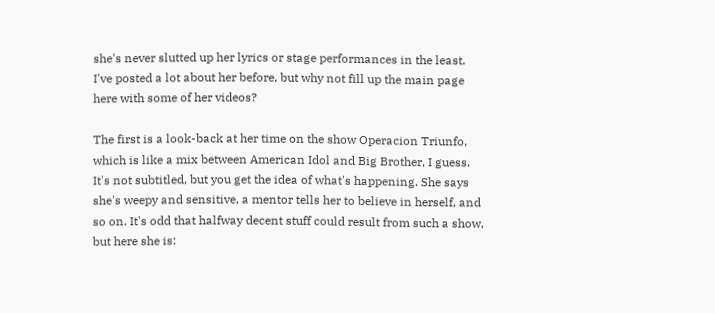she's never slutted up her lyrics or stage performances in the least. I've posted a lot about her before, but why not fill up the main page here with some of her videos?

The first is a look-back at her time on the show Operacion Triunfo, which is like a mix between American Idol and Big Brother, I guess. It's not subtitled, but you get the idea of what's happening. She says she's weepy and sensitive, a mentor tells her to believe in herself, and so on. It's odd that halfway decent stuff could result from such a show, but here she is: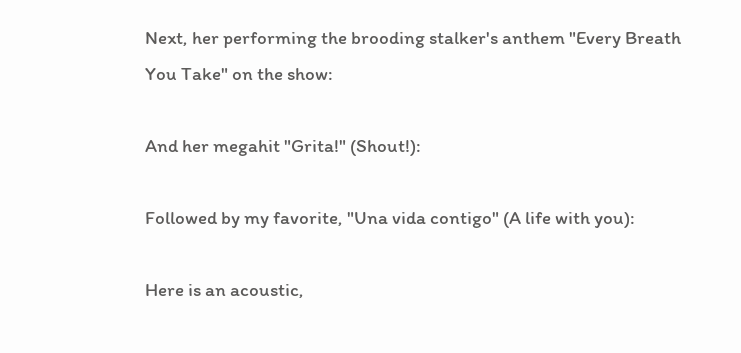Next, her performing the brooding stalker's anthem "Every Breath You Take" on the show:

And her megahit "Grita!" (Shout!):

Followed by my favorite, "Una vida contigo" (A life with you):

Here is an acoustic,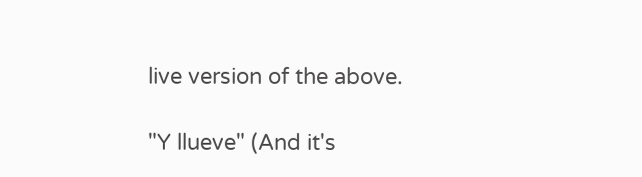live version of the above.

"Y llueve" (And it's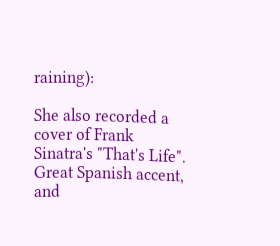raining):

She also recorded a cover of Frank Sinatra's "That's Life". Great Spanish accent, and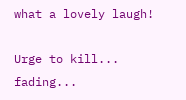what a lovely laugh!

Urge to kill... fading...